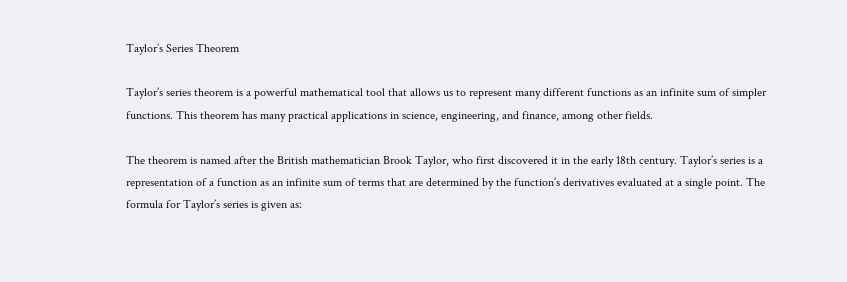Taylor’s Series Theorem

Taylor’s series theorem is a powerful mathematical tool that allows us to represent many different functions as an infinite sum of simpler functions. This theorem has many practical applications in science, engineering, and finance, among other fields.

The theorem is named after the British mathematician Brook Taylor, who first discovered it in the early 18th century. Taylor’s series is a representation of a function as an infinite sum of terms that are determined by the function’s derivatives evaluated at a single point. The formula for Taylor’s series is given as: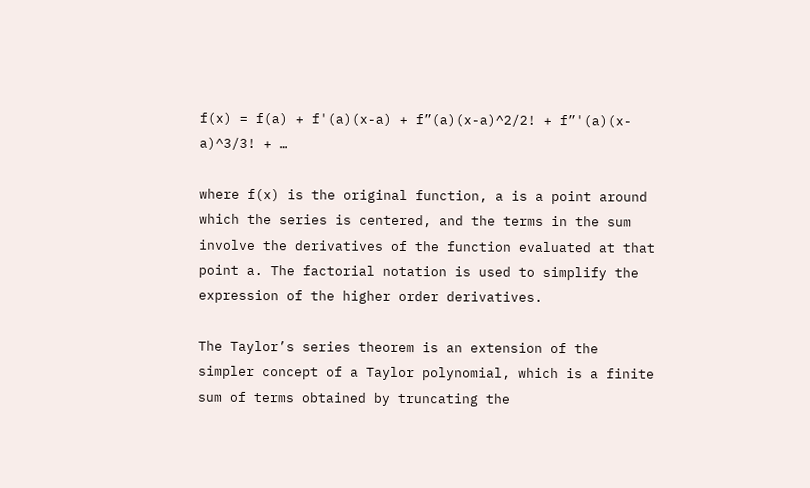f(x) = f(a) + f'(a)(x-a) + f”(a)(x-a)^2/2! + f”'(a)(x-a)^3/3! + …

where f(x) is the original function, a is a point around which the series is centered, and the terms in the sum involve the derivatives of the function evaluated at that point a. The factorial notation is used to simplify the expression of the higher order derivatives.

The Taylor’s series theorem is an extension of the simpler concept of a Taylor polynomial, which is a finite sum of terms obtained by truncating the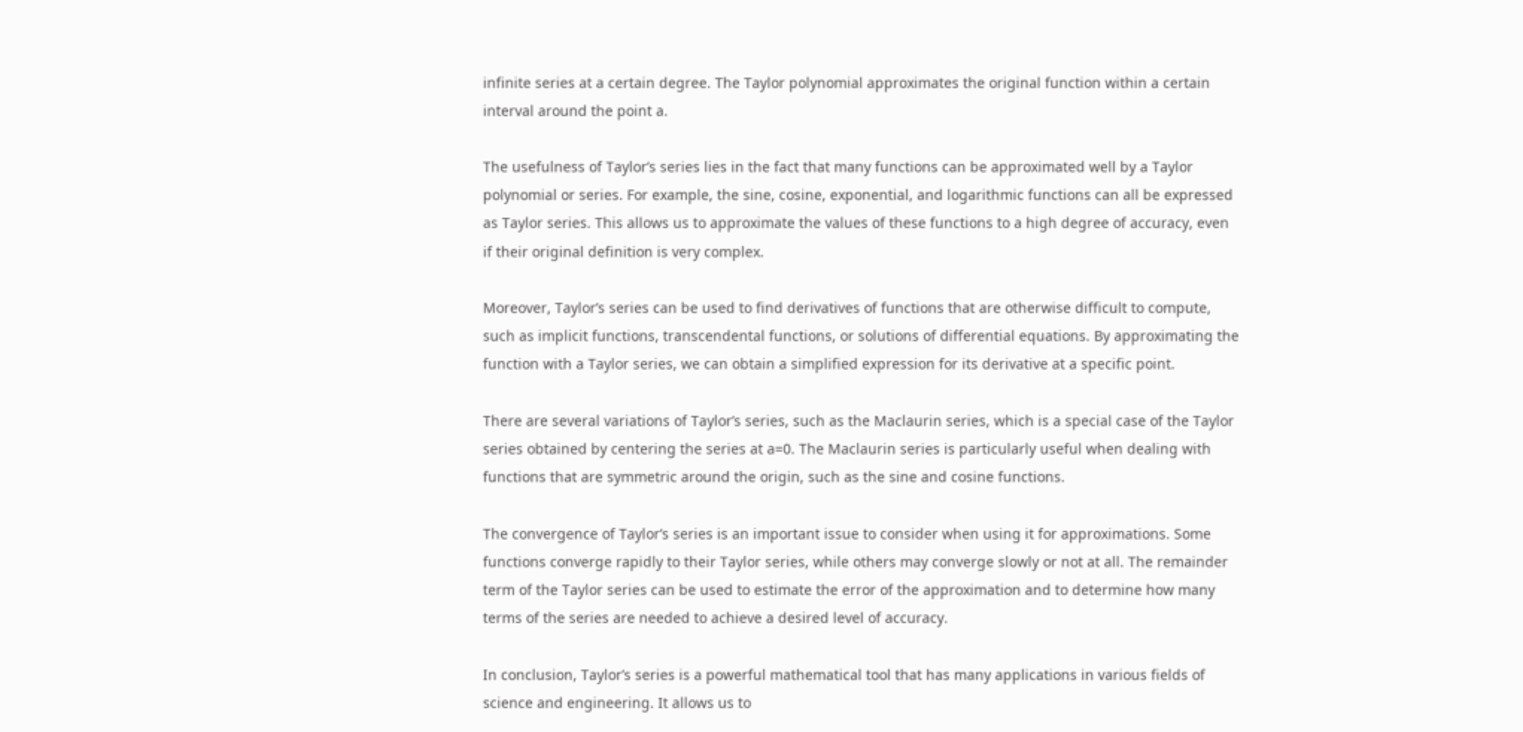infinite series at a certain degree. The Taylor polynomial approximates the original function within a certain interval around the point a.

The usefulness of Taylor’s series lies in the fact that many functions can be approximated well by a Taylor polynomial or series. For example, the sine, cosine, exponential, and logarithmic functions can all be expressed as Taylor series. This allows us to approximate the values of these functions to a high degree of accuracy, even if their original definition is very complex.

Moreover, Taylor’s series can be used to find derivatives of functions that are otherwise difficult to compute, such as implicit functions, transcendental functions, or solutions of differential equations. By approximating the function with a Taylor series, we can obtain a simplified expression for its derivative at a specific point.

There are several variations of Taylor’s series, such as the Maclaurin series, which is a special case of the Taylor series obtained by centering the series at a=0. The Maclaurin series is particularly useful when dealing with functions that are symmetric around the origin, such as the sine and cosine functions.

The convergence of Taylor’s series is an important issue to consider when using it for approximations. Some functions converge rapidly to their Taylor series, while others may converge slowly or not at all. The remainder term of the Taylor series can be used to estimate the error of the approximation and to determine how many terms of the series are needed to achieve a desired level of accuracy.

In conclusion, Taylor’s series is a powerful mathematical tool that has many applications in various fields of science and engineering. It allows us to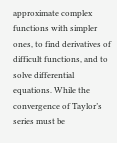approximate complex functions with simpler ones, to find derivatives of difficult functions, and to solve differential equations. While the convergence of Taylor’s series must be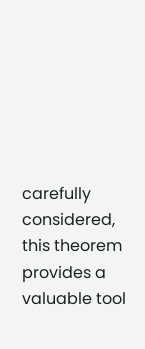carefully considered, this theorem provides a valuable tool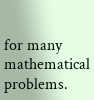for many mathematical problems.